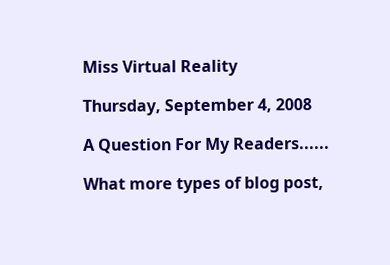Miss Virtual Reality

Thursday, September 4, 2008

A Question For My Readers......

What more types of blog post,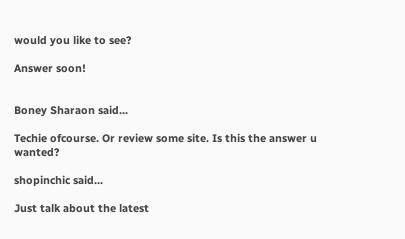would you like to see?

Answer soon!


Boney Sharaon said...

Techie ofcourse. Or review some site. Is this the answer u wanted?

shopinchic said...

Just talk about the latest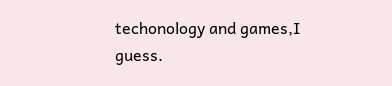techonology and games,I
guess.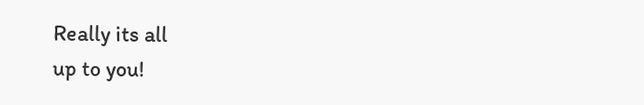Really its all
up to you!